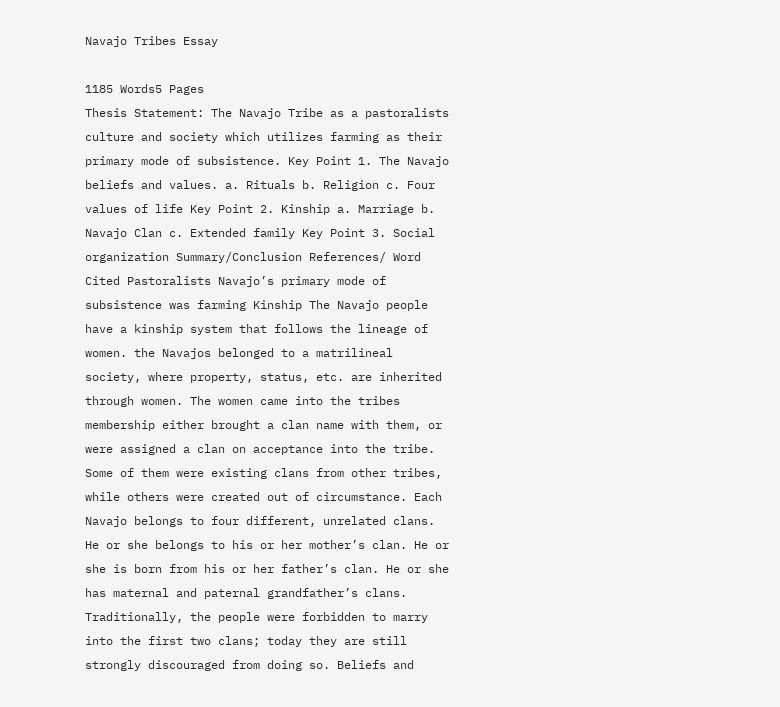Navajo Tribes Essay

1185 Words5 Pages
Thesis Statement: The Navajo Tribe as a pastoralists culture and society which utilizes farming as their primary mode of subsistence. Key Point 1. The Navajo beliefs and values. a. Rituals b. Religion c. Four values of life Key Point 2. Kinship a. Marriage b. Navajo Clan c. Extended family Key Point 3. Social organization Summary/Conclusion References/ Word Cited Pastoralists Navajo’s primary mode of subsistence was farming Kinship The Navajo people have a kinship system that follows the lineage of women. the Navajos belonged to a matrilineal society, where property, status, etc. are inherited through women. The women came into the tribes membership either brought a clan name with them, or were assigned a clan on acceptance into the tribe. Some of them were existing clans from other tribes, while others were created out of circumstance. Each Navajo belongs to four different, unrelated clans. He or she belongs to his or her mother’s clan. He or she is born from his or her father’s clan. He or she has maternal and paternal grandfather’s clans. Traditionally, the people were forbidden to marry into the first two clans; today they are still strongly discouraged from doing so. Beliefs and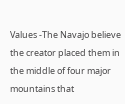Values -The Navajo believe the creator placed them in the middle of four major mountains that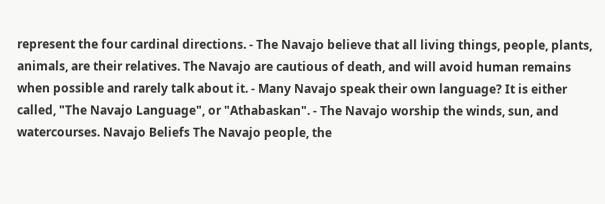represent the four cardinal directions. - The Navajo believe that all living things, people, plants, animals, are their relatives. The Navajo are cautious of death, and will avoid human remains when possible and rarely talk about it. - Many Navajo speak their own language? It is either called, "The Navajo Language", or "Athabaskan". - The Navajo worship the winds, sun, and watercourses. Navajo Beliefs The Navajo people, the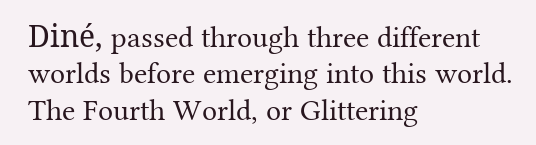Diné, passed through three different worlds before emerging into this world. The Fourth World, or Glittering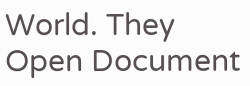World. They
Open Document